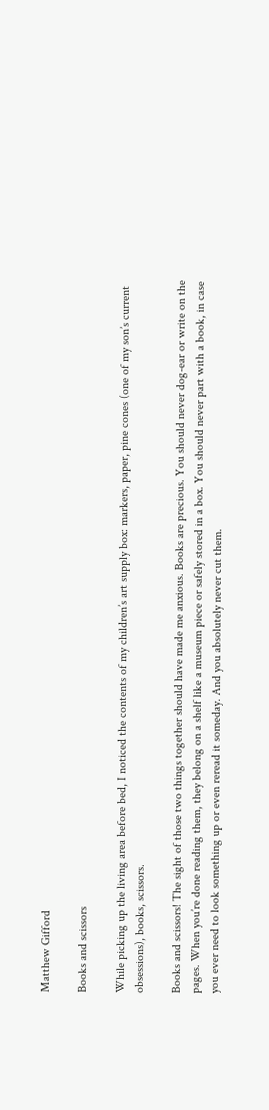Matthew Gifford

Books and scissors

While picking up the living area before bed, I noticed the contents of my children’s art supply box: markers, paper, pine cones (one of my son’s current obsessions), books, scissors.

Books and scissors! The sight of those two things together should have made me anxious. Books are precious. You should never dog-ear or write on the pages. When you’re done reading them, they belong on a shelf like a museum piece or safely stored in a box. You should never part with a book, in case you ever need to look something up or even reread it someday. And you absolutely never cut them.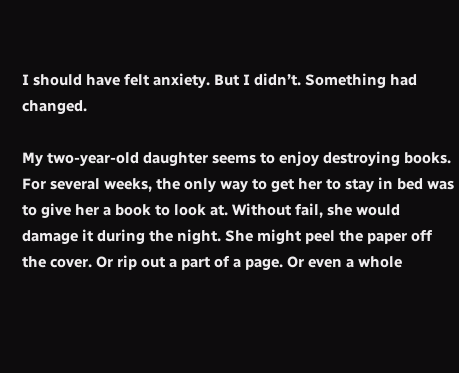I should have felt anxiety. But I didn’t. Something had changed.

My two-year-old daughter seems to enjoy destroying books. For several weeks, the only way to get her to stay in bed was to give her a book to look at. Without fail, she would damage it during the night. She might peel the paper off the cover. Or rip out a part of a page. Or even a whole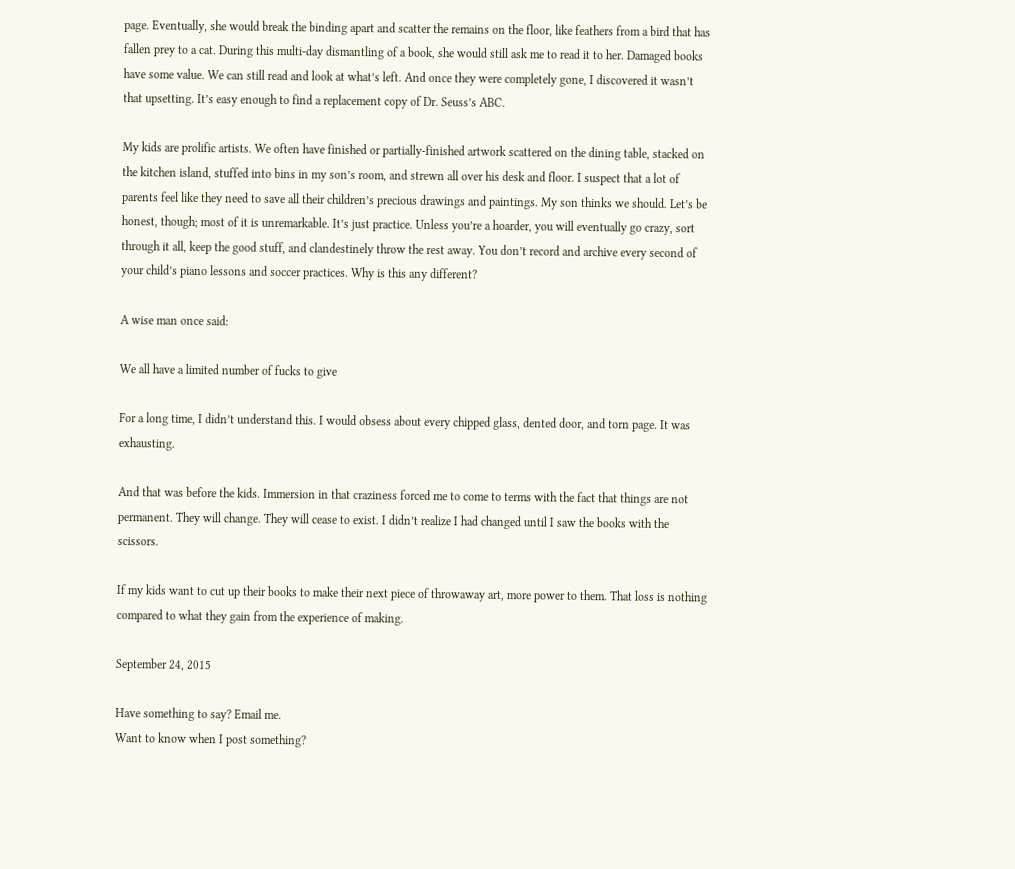page. Eventually, she would break the binding apart and scatter the remains on the floor, like feathers from a bird that has fallen prey to a cat. During this multi-day dismantling of a book, she would still ask me to read it to her. Damaged books have some value. We can still read and look at what’s left. And once they were completely gone, I discovered it wasn’t that upsetting. It’s easy enough to find a replacement copy of Dr. Seuss’s ABC.

My kids are prolific artists. We often have finished or partially-finished artwork scattered on the dining table, stacked on the kitchen island, stuffed into bins in my son’s room, and strewn all over his desk and floor. I suspect that a lot of parents feel like they need to save all their children’s precious drawings and paintings. My son thinks we should. Let’s be honest, though; most of it is unremarkable. It’s just practice. Unless you’re a hoarder, you will eventually go crazy, sort through it all, keep the good stuff, and clandestinely throw the rest away. You don’t record and archive every second of your child’s piano lessons and soccer practices. Why is this any different?

A wise man once said:

We all have a limited number of fucks to give

For a long time, I didn’t understand this. I would obsess about every chipped glass, dented door, and torn page. It was exhausting.

And that was before the kids. Immersion in that craziness forced me to come to terms with the fact that things are not permanent. They will change. They will cease to exist. I didn’t realize I had changed until I saw the books with the scissors.

If my kids want to cut up their books to make their next piece of throwaway art, more power to them. That loss is nothing compared to what they gain from the experience of making.

September 24, 2015

Have something to say? Email me.
Want to know when I post something?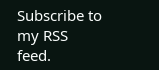Subscribe to my RSS feed.